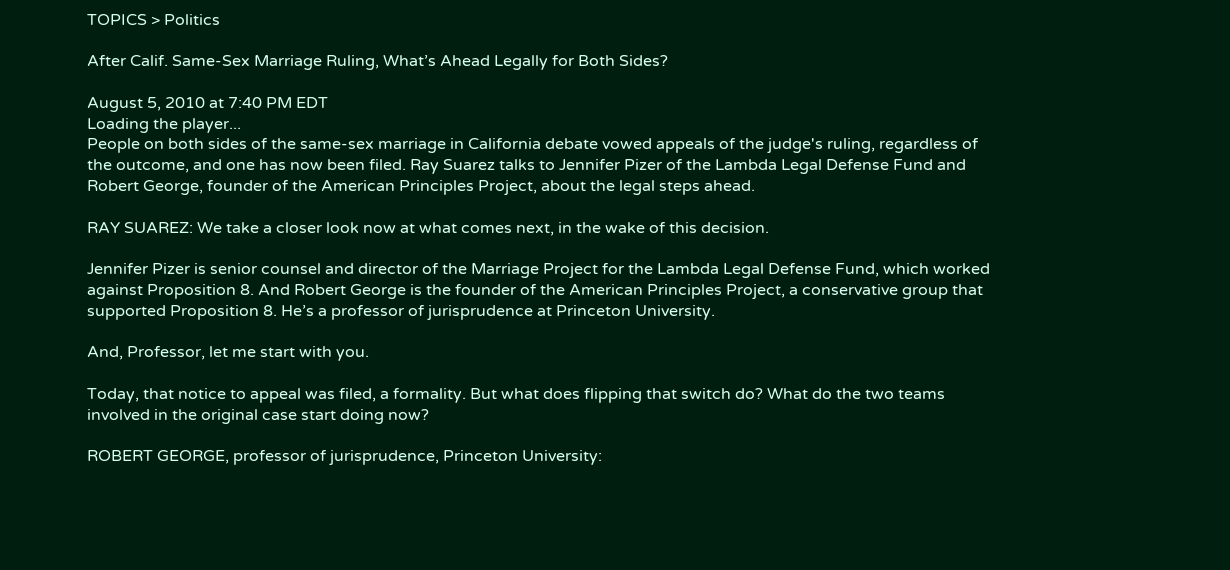TOPICS > Politics

After Calif. Same-Sex Marriage Ruling, What’s Ahead Legally for Both Sides?

August 5, 2010 at 7:40 PM EDT
Loading the player...
People on both sides of the same-sex marriage in California debate vowed appeals of the judge's ruling, regardless of the outcome, and one has now been filed. Ray Suarez talks to Jennifer Pizer of the Lambda Legal Defense Fund and Robert George, founder of the American Principles Project, about the legal steps ahead.

RAY SUAREZ: We take a closer look now at what comes next, in the wake of this decision.

Jennifer Pizer is senior counsel and director of the Marriage Project for the Lambda Legal Defense Fund, which worked against Proposition 8. And Robert George is the founder of the American Principles Project, a conservative group that supported Proposition 8. He’s a professor of jurisprudence at Princeton University.

And, Professor, let me start with you.

Today, that notice to appeal was filed, a formality. But what does flipping that switch do? What do the two teams involved in the original case start doing now?

ROBERT GEORGE, professor of jurisprudence, Princeton University: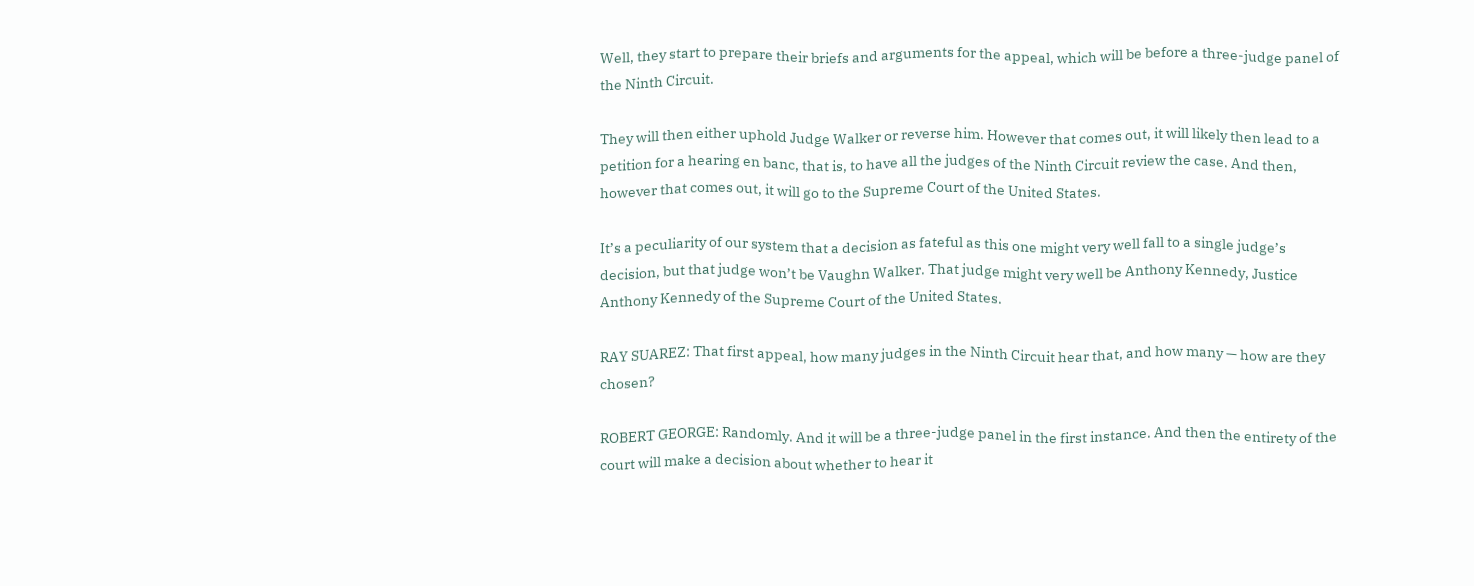Well, they start to prepare their briefs and arguments for the appeal, which will be before a three-judge panel of the Ninth Circuit.

They will then either uphold Judge Walker or reverse him. However that comes out, it will likely then lead to a petition for a hearing en banc, that is, to have all the judges of the Ninth Circuit review the case. And then, however that comes out, it will go to the Supreme Court of the United States.

It’s a peculiarity of our system that a decision as fateful as this one might very well fall to a single judge’s decision, but that judge won’t be Vaughn Walker. That judge might very well be Anthony Kennedy, Justice Anthony Kennedy of the Supreme Court of the United States.

RAY SUAREZ: That first appeal, how many judges in the Ninth Circuit hear that, and how many — how are they chosen?

ROBERT GEORGE: Randomly. And it will be a three-judge panel in the first instance. And then the entirety of the court will make a decision about whether to hear it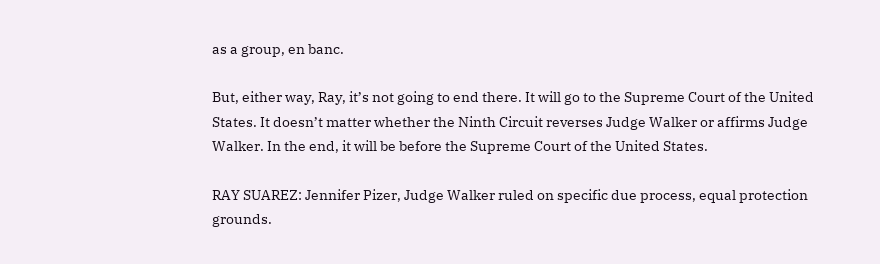as a group, en banc.

But, either way, Ray, it’s not going to end there. It will go to the Supreme Court of the United States. It doesn’t matter whether the Ninth Circuit reverses Judge Walker or affirms Judge Walker. In the end, it will be before the Supreme Court of the United States.

RAY SUAREZ: Jennifer Pizer, Judge Walker ruled on specific due process, equal protection grounds.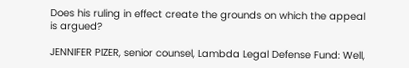Does his ruling in effect create the grounds on which the appeal is argued?

JENNIFER PIZER, senior counsel, Lambda Legal Defense Fund: Well,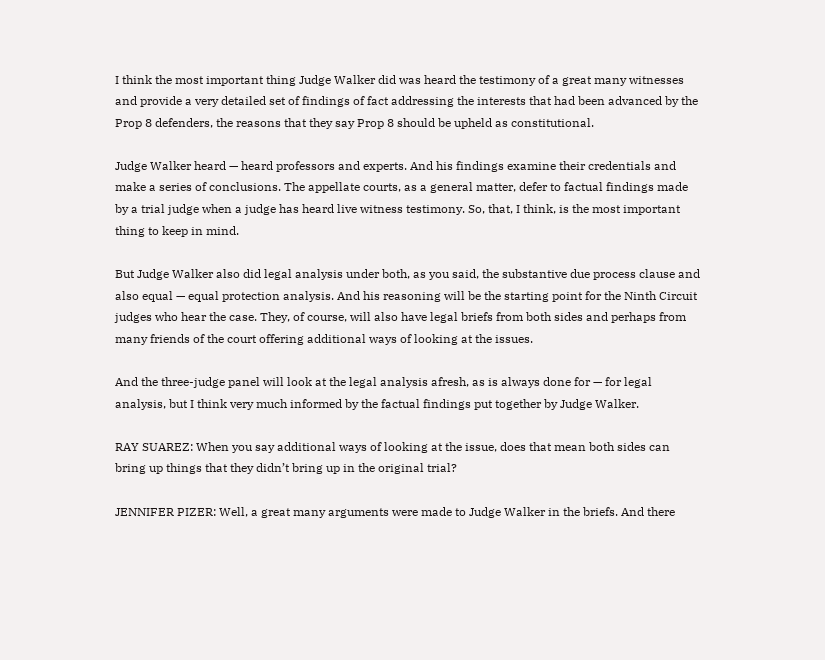I think the most important thing Judge Walker did was heard the testimony of a great many witnesses and provide a very detailed set of findings of fact addressing the interests that had been advanced by the Prop 8 defenders, the reasons that they say Prop 8 should be upheld as constitutional.

Judge Walker heard — heard professors and experts. And his findings examine their credentials and make a series of conclusions. The appellate courts, as a general matter, defer to factual findings made by a trial judge when a judge has heard live witness testimony. So, that, I think, is the most important thing to keep in mind.

But Judge Walker also did legal analysis under both, as you said, the substantive due process clause and also equal — equal protection analysis. And his reasoning will be the starting point for the Ninth Circuit judges who hear the case. They, of course, will also have legal briefs from both sides and perhaps from many friends of the court offering additional ways of looking at the issues.

And the three-judge panel will look at the legal analysis afresh, as is always done for — for legal analysis, but I think very much informed by the factual findings put together by Judge Walker.

RAY SUAREZ: When you say additional ways of looking at the issue, does that mean both sides can bring up things that they didn’t bring up in the original trial?

JENNIFER PIZER: Well, a great many arguments were made to Judge Walker in the briefs. And there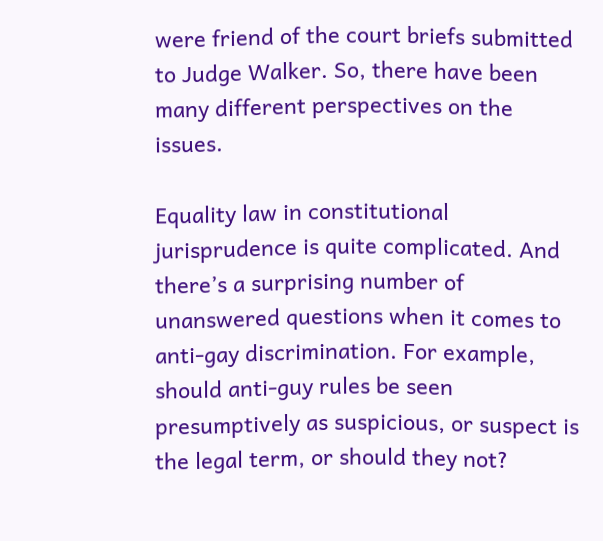were friend of the court briefs submitted to Judge Walker. So, there have been many different perspectives on the issues.

Equality law in constitutional jurisprudence is quite complicated. And there’s a surprising number of unanswered questions when it comes to anti-gay discrimination. For example, should anti-guy rules be seen presumptively as suspicious, or suspect is the legal term, or should they not?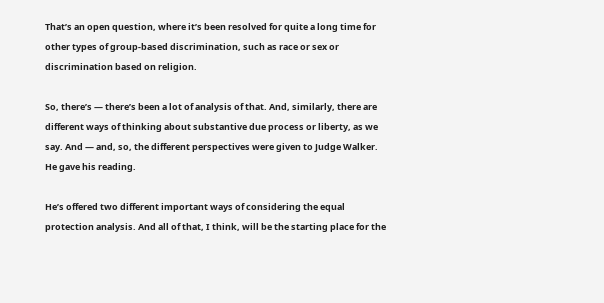That’s an open question, where it’s been resolved for quite a long time for other types of group-based discrimination, such as race or sex or discrimination based on religion.

So, there’s — there’s been a lot of analysis of that. And, similarly, there are different ways of thinking about substantive due process or liberty, as we say. And — and, so, the different perspectives were given to Judge Walker. He gave his reading.

He’s offered two different important ways of considering the equal protection analysis. And all of that, I think, will be the starting place for the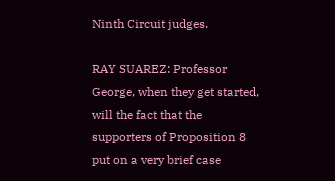Ninth Circuit judges.

RAY SUAREZ: Professor George, when they get started, will the fact that the supporters of Proposition 8 put on a very brief case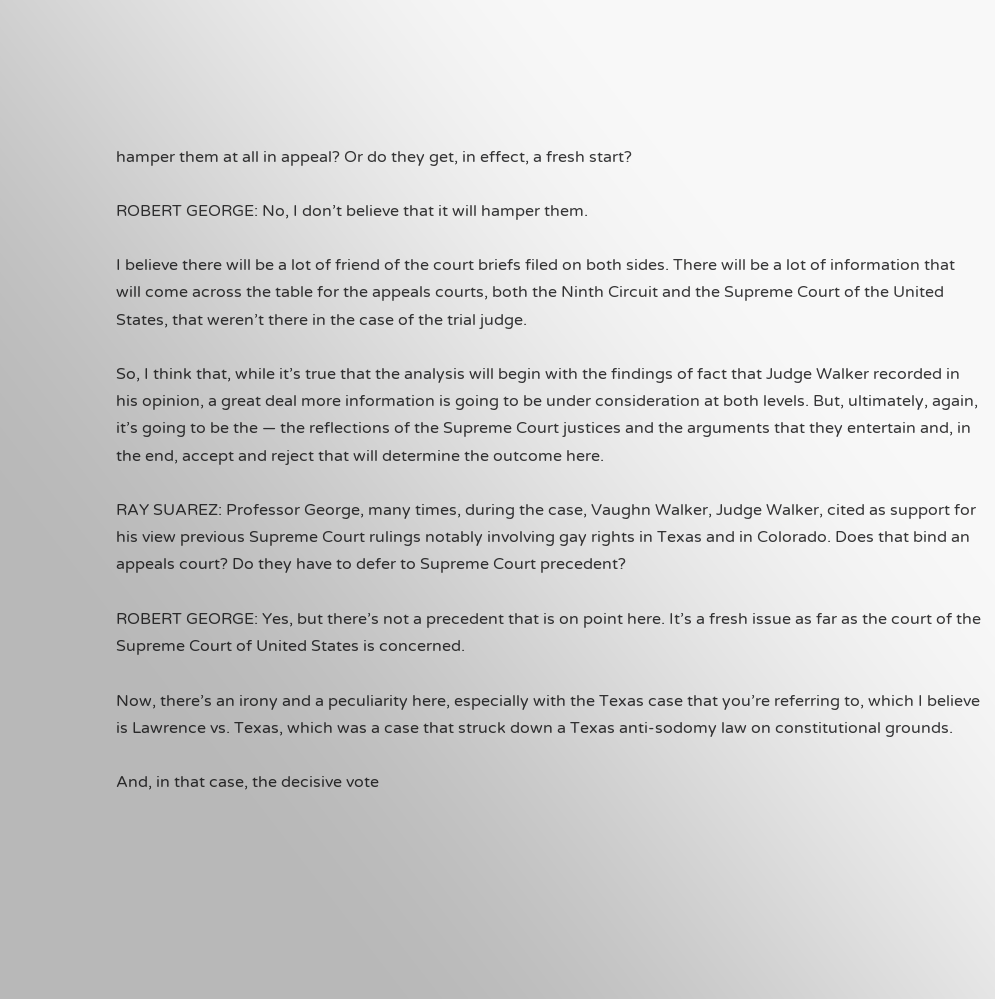hamper them at all in appeal? Or do they get, in effect, a fresh start?

ROBERT GEORGE: No, I don’t believe that it will hamper them.

I believe there will be a lot of friend of the court briefs filed on both sides. There will be a lot of information that will come across the table for the appeals courts, both the Ninth Circuit and the Supreme Court of the United States, that weren’t there in the case of the trial judge.

So, I think that, while it’s true that the analysis will begin with the findings of fact that Judge Walker recorded in his opinion, a great deal more information is going to be under consideration at both levels. But, ultimately, again, it’s going to be the — the reflections of the Supreme Court justices and the arguments that they entertain and, in the end, accept and reject that will determine the outcome here.

RAY SUAREZ: Professor George, many times, during the case, Vaughn Walker, Judge Walker, cited as support for his view previous Supreme Court rulings notably involving gay rights in Texas and in Colorado. Does that bind an appeals court? Do they have to defer to Supreme Court precedent?

ROBERT GEORGE: Yes, but there’s not a precedent that is on point here. It’s a fresh issue as far as the court of the Supreme Court of United States is concerned.

Now, there’s an irony and a peculiarity here, especially with the Texas case that you’re referring to, which I believe is Lawrence vs. Texas, which was a case that struck down a Texas anti-sodomy law on constitutional grounds.

And, in that case, the decisive vote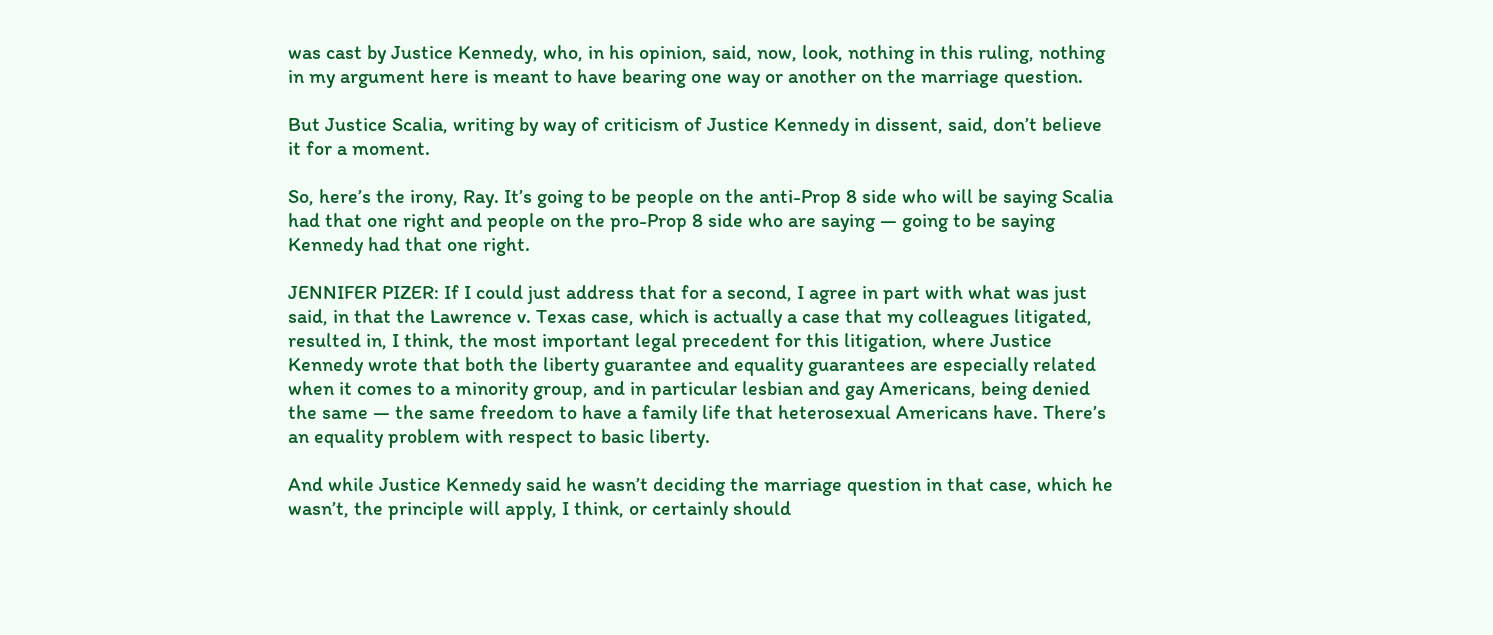was cast by Justice Kennedy, who, in his opinion, said, now, look, nothing in this ruling, nothing in my argument here is meant to have bearing one way or another on the marriage question.

But Justice Scalia, writing by way of criticism of Justice Kennedy in dissent, said, don’t believe it for a moment.

So, here’s the irony, Ray. It’s going to be people on the anti-Prop 8 side who will be saying Scalia had that one right and people on the pro-Prop 8 side who are saying — going to be saying Kennedy had that one right.

JENNIFER PIZER: If I could just address that for a second, I agree in part with what was just said, in that the Lawrence v. Texas case, which is actually a case that my colleagues litigated, resulted in, I think, the most important legal precedent for this litigation, where Justice Kennedy wrote that both the liberty guarantee and equality guarantees are especially related when it comes to a minority group, and in particular lesbian and gay Americans, being denied the same — the same freedom to have a family life that heterosexual Americans have. There’s an equality problem with respect to basic liberty.

And while Justice Kennedy said he wasn’t deciding the marriage question in that case, which he wasn’t, the principle will apply, I think, or certainly should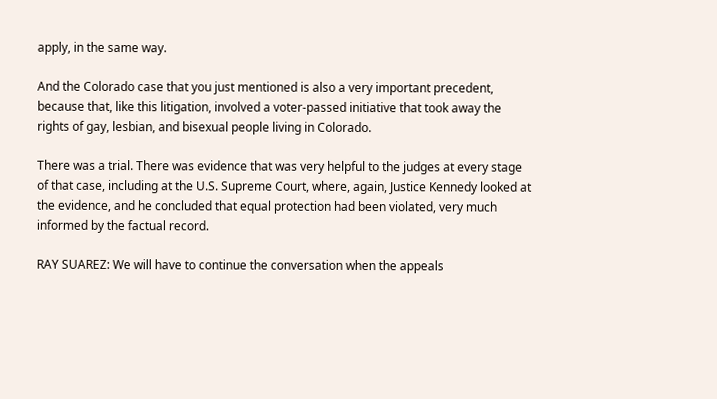apply, in the same way.

And the Colorado case that you just mentioned is also a very important precedent, because that, like this litigation, involved a voter-passed initiative that took away the rights of gay, lesbian, and bisexual people living in Colorado.

There was a trial. There was evidence that was very helpful to the judges at every stage of that case, including at the U.S. Supreme Court, where, again, Justice Kennedy looked at the evidence, and he concluded that equal protection had been violated, very much informed by the factual record.

RAY SUAREZ: We will have to continue the conversation when the appeals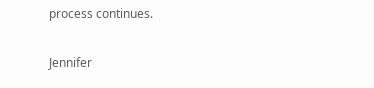process continues.

Jennifer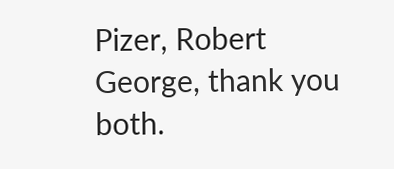Pizer, Robert George, thank you both.